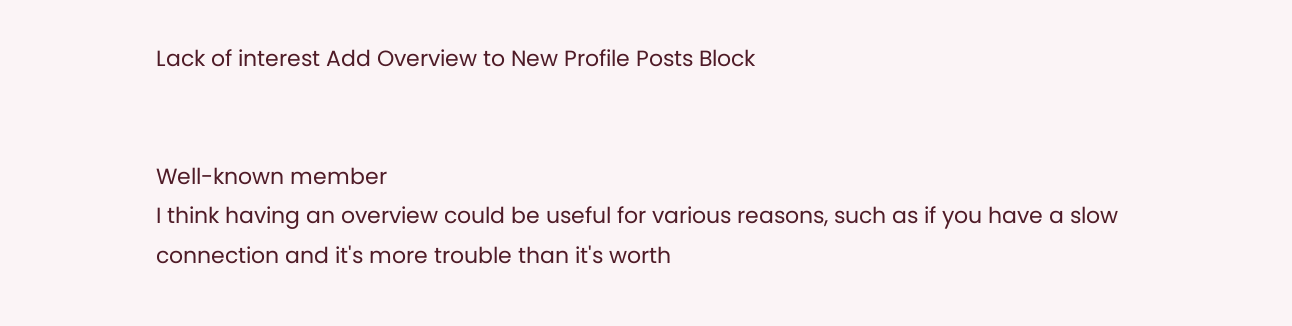Lack of interest Add Overview to New Profile Posts Block


Well-known member
I think having an overview could be useful for various reasons, such as if you have a slow connection and it's more trouble than it's worth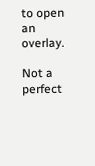to open an overlay.

Not a perfect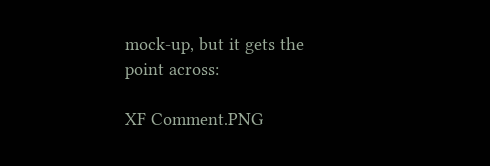mock-up, but it gets the point across:

XF Comment.PNG